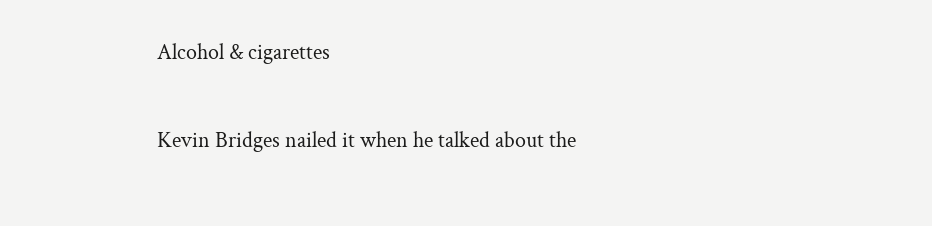Alcohol & cigarettes

Kevin Bridges nailed it when he talked about the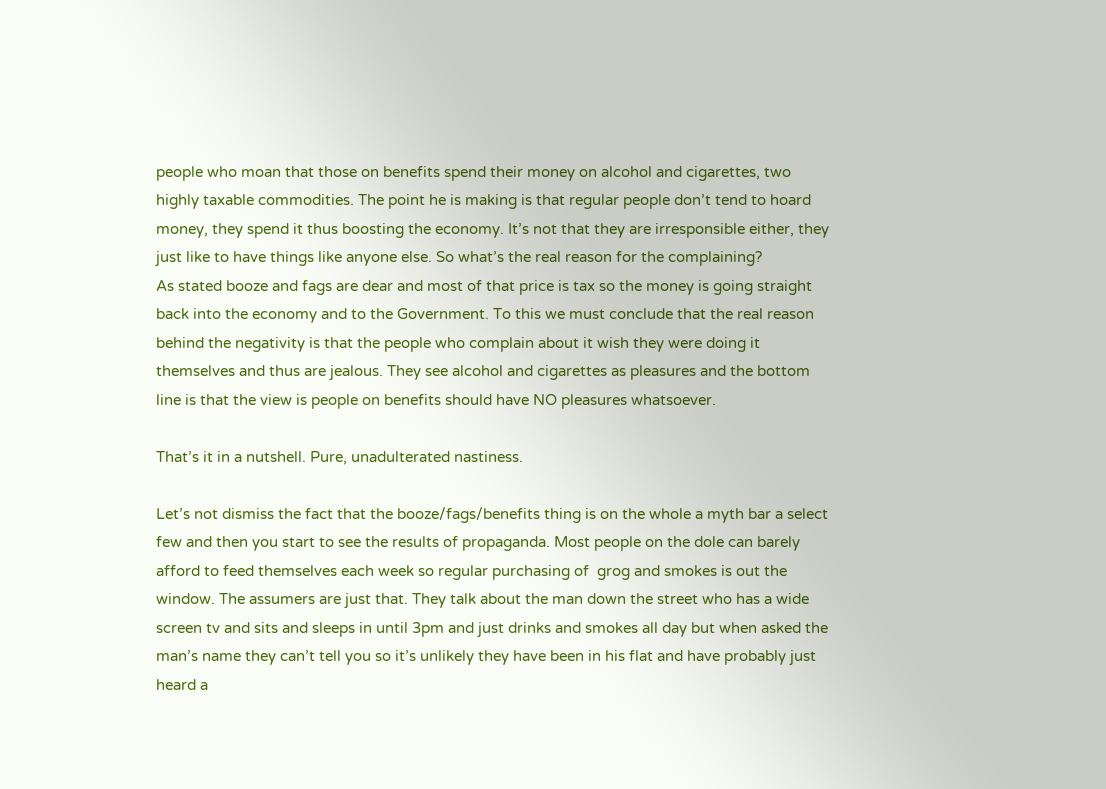people who moan that those on benefits spend their money on alcohol and cigarettes, two highly taxable commodities. The point he is making is that regular people don’t tend to hoard money, they spend it thus boosting the economy. It’s not that they are irresponsible either, they just like to have things like anyone else. So what’s the real reason for the complaining?
As stated booze and fags are dear and most of that price is tax so the money is going straight back into the economy and to the Government. To this we must conclude that the real reason behind the negativity is that the people who complain about it wish they were doing it themselves and thus are jealous. They see alcohol and cigarettes as pleasures and the bottom line is that the view is people on benefits should have NO pleasures whatsoever.

That’s it in a nutshell. Pure, unadulterated nastiness.

Let’s not dismiss the fact that the booze/fags/benefits thing is on the whole a myth bar a select few and then you start to see the results of propaganda. Most people on the dole can barely afford to feed themselves each week so regular purchasing of  grog and smokes is out the window. The assumers are just that. They talk about the man down the street who has a wide screen tv and sits and sleeps in until 3pm and just drinks and smokes all day but when asked the man’s name they can’t tell you so it’s unlikely they have been in his flat and have probably just heard a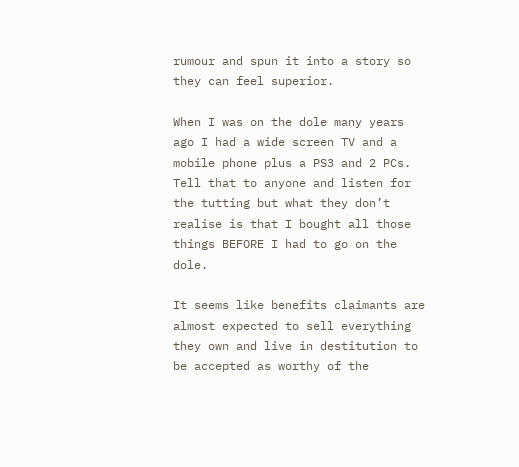rumour and spun it into a story so they can feel superior.

When I was on the dole many years ago I had a wide screen TV and a mobile phone plus a PS3 and 2 PCs. Tell that to anyone and listen for the tutting but what they don’t realise is that I bought all those things BEFORE I had to go on the dole.

It seems like benefits claimants are almost expected to sell everything they own and live in destitution to be accepted as worthy of the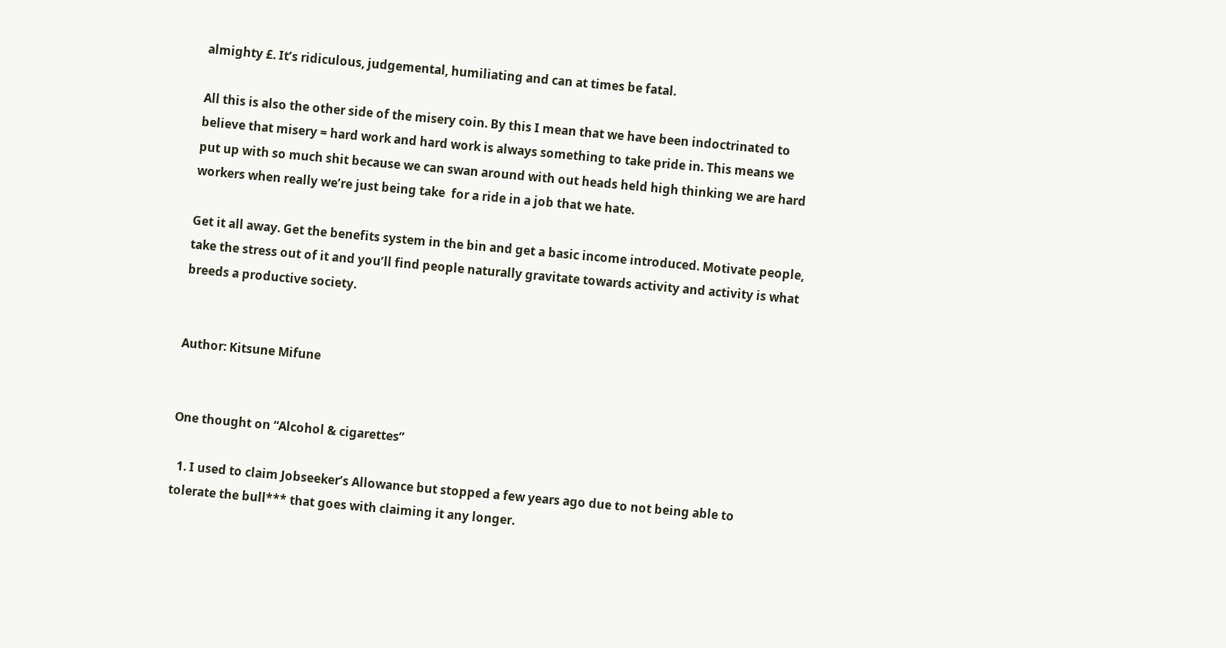almighty £. It’s ridiculous, judgemental, humiliating and can at times be fatal.

All this is also the other side of the misery coin. By this I mean that we have been indoctrinated to believe that misery = hard work and hard work is always something to take pride in. This means we put up with so much shit because we can swan around with out heads held high thinking we are hard workers when really we’re just being take  for a ride in a job that we hate.

Get it all away. Get the benefits system in the bin and get a basic income introduced. Motivate people, take the stress out of it and you’ll find people naturally gravitate towards activity and activity is what breeds a productive society.


Author: Kitsune Mifune


One thought on “Alcohol & cigarettes”

  1. I used to claim Jobseeker’s Allowance but stopped a few years ago due to not being able to tolerate the bull*** that goes with claiming it any longer.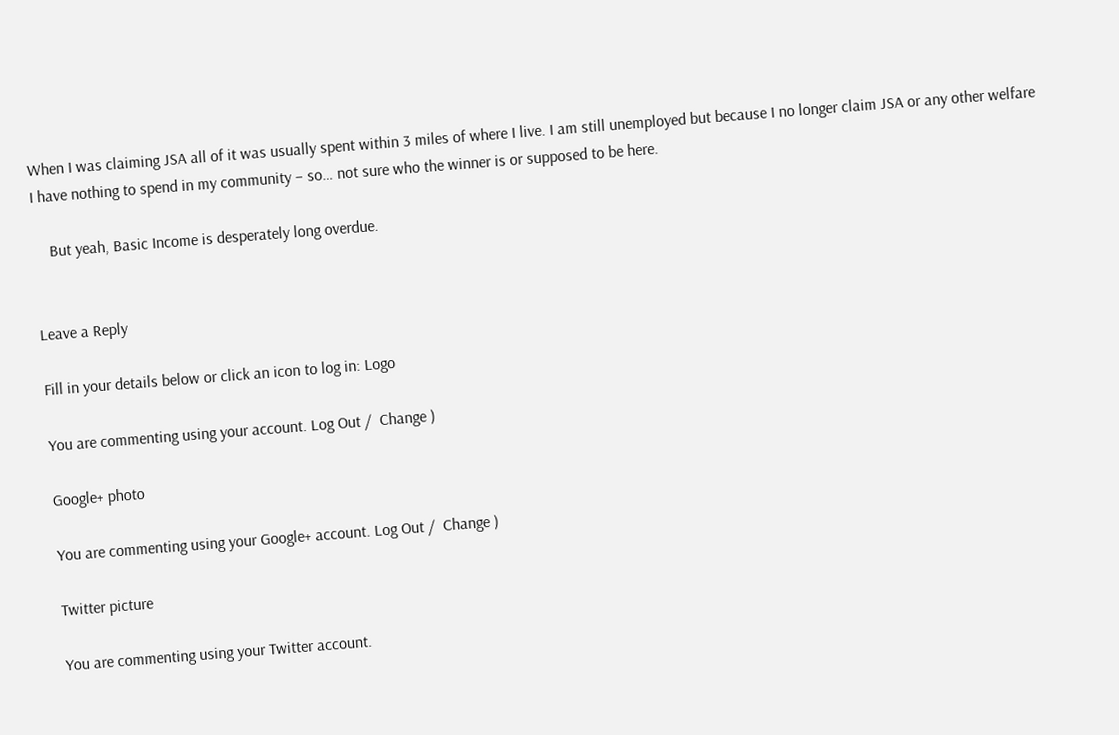When I was claiming JSA all of it was usually spent within 3 miles of where I live. I am still unemployed but because I no longer claim JSA or any other welfare I have nothing to spend in my community – so… not sure who the winner is or supposed to be here.

    But yeah, Basic Income is desperately long overdue.


Leave a Reply

Fill in your details below or click an icon to log in: Logo

You are commenting using your account. Log Out /  Change )

Google+ photo

You are commenting using your Google+ account. Log Out /  Change )

Twitter picture

You are commenting using your Twitter account.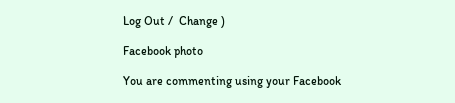Log Out /  Change )

Facebook photo

You are commenting using your Facebook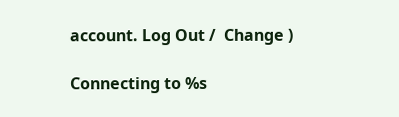account. Log Out /  Change )

Connecting to %s